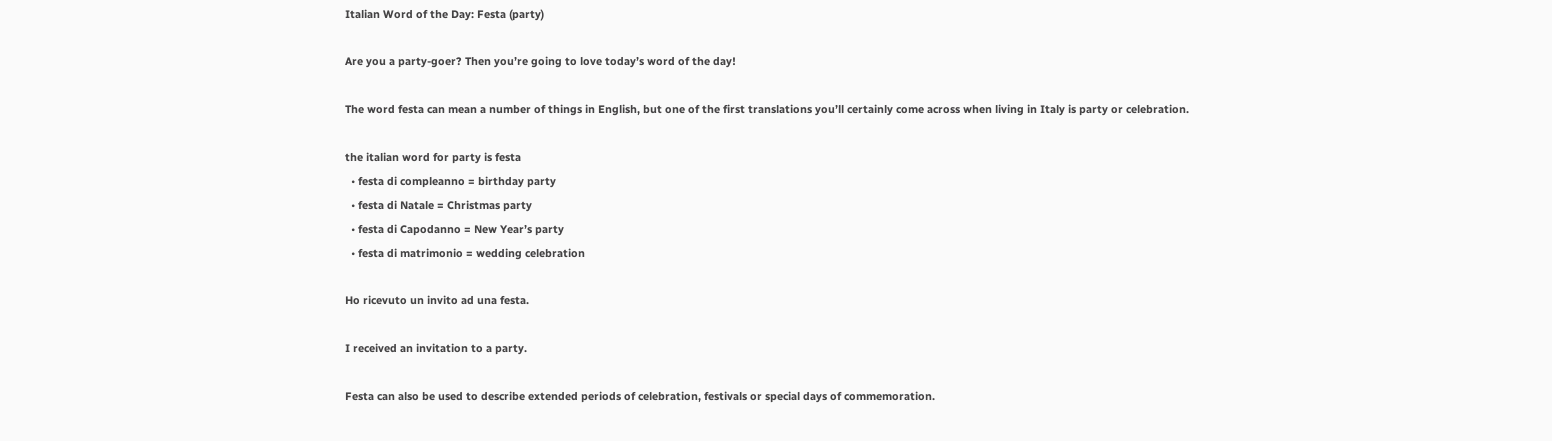Italian Word of the Day: Festa (party)

Are you a party-goer? Then you’re going to love today’s word of the day!

The word festa can mean a number of things in English, but one of the first translations you’ll certainly come across when living in Italy is party or celebration.

the italian word for party is festa
  • festa di compleanno = birthday party
  • festa di Natale = Christmas party
  • festa di Capodanno = New Year’s party
  • festa di matrimonio = wedding celebration

Ho ricevuto un invito ad una festa.

I received an invitation to a party.

Festa can also be used to describe extended periods of celebration, festivals or special days of commemoration.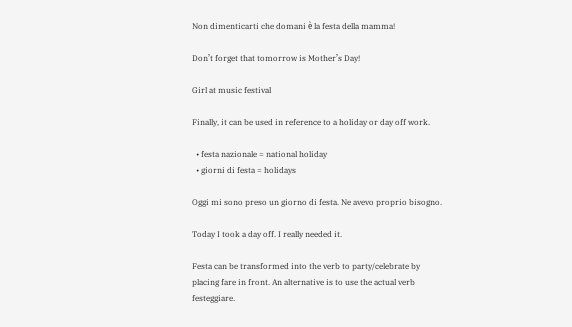Non dimenticarti che domani è la festa della mamma!

Don’t forget that tomorrow is Mother’s Day!

Girl at music festival

Finally, it can be used in reference to a holiday or day off work.

  • festa nazionale = national holiday
  • giorni di festa = holidays

Oggi mi sono preso un giorno di festa. Ne avevo proprio bisogno.

Today I took a day off. I really needed it.

Festa can be transformed into the verb to party/celebrate by placing fare in front. An alternative is to use the actual verb festeggiare.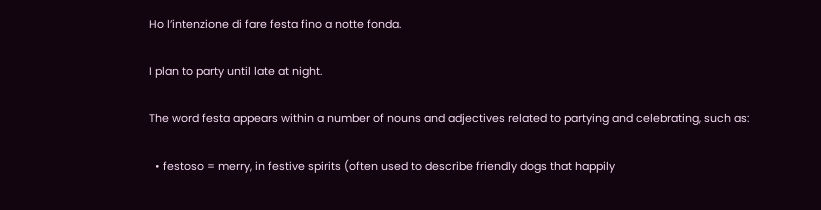Ho l’intenzione di fare festa fino a notte fonda.

I plan to party until late at night.

The word festa appears within a number of nouns and adjectives related to partying and celebrating, such as:

  • festoso = merry, in festive spirits (often used to describe friendly dogs that happily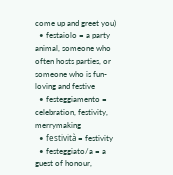come up and greet you)
  • festaiolo = a party animal, someone who often hosts parties, or someone who is fun-loving and festive
  • festeggiamento = celebration, festivity, merrymaking
  • festività = festivity
  • festeggiato/a = a guest of honour,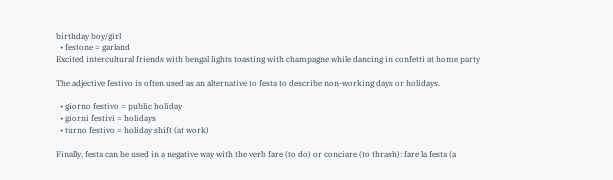birthday boy/girl
  • festone = garland
Excited intercultural friends with bengal lights toasting with champagne while dancing in confetti at home party

The adjective festivo is often used as an alternative to festa to describe non-working days or holidays.

  • giorno festivo = public holiday
  • giorni festivi = holidays
  • turno festivo = holiday shift (at work)

Finally, festa can be used in a negative way with the verb fare (to do) or conciare (to thrash): fare la festa (a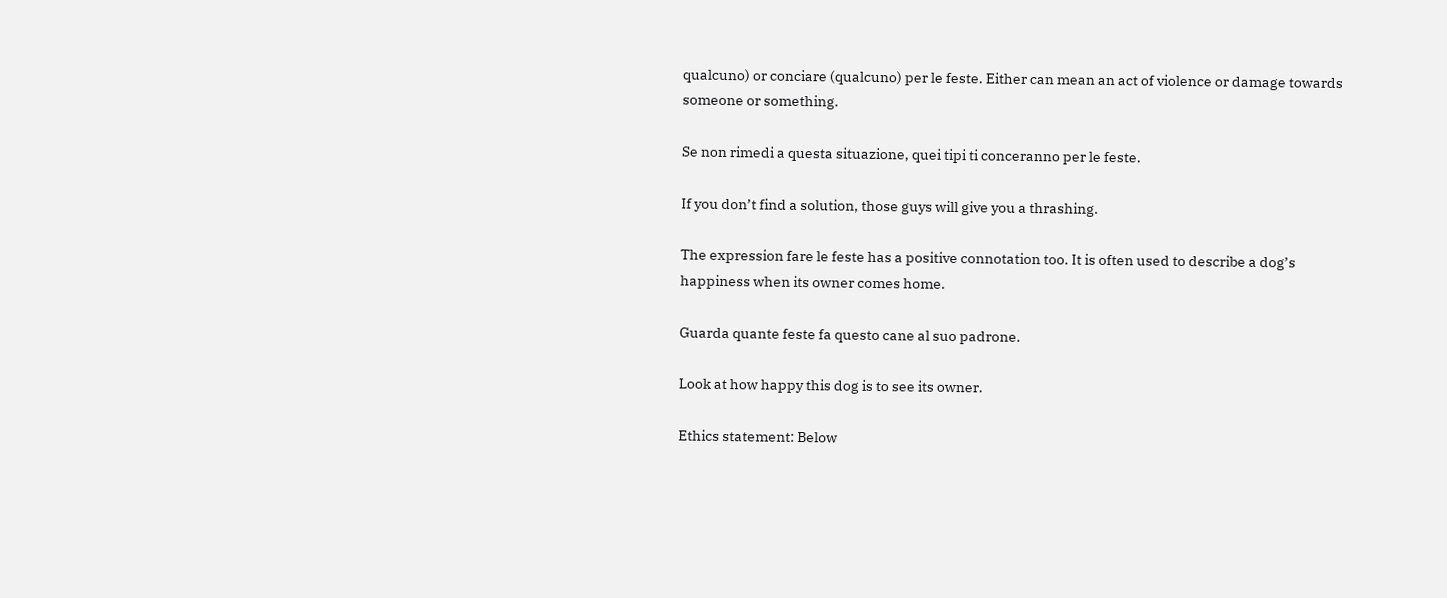qualcuno) or conciare (qualcuno) per le feste. Either can mean an act of violence or damage towards someone or something.

Se non rimedi a questa situazione, quei tipi ti conceranno per le feste.

If you don’t find a solution, those guys will give you a thrashing.

The expression fare le feste has a positive connotation too. It is often used to describe a dog’s happiness when its owner comes home.

Guarda quante feste fa questo cane al suo padrone.

Look at how happy this dog is to see its owner.

Ethics statement: Below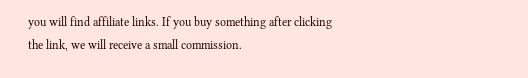you will find affiliate links. If you buy something after clicking the link, we will receive a small commission.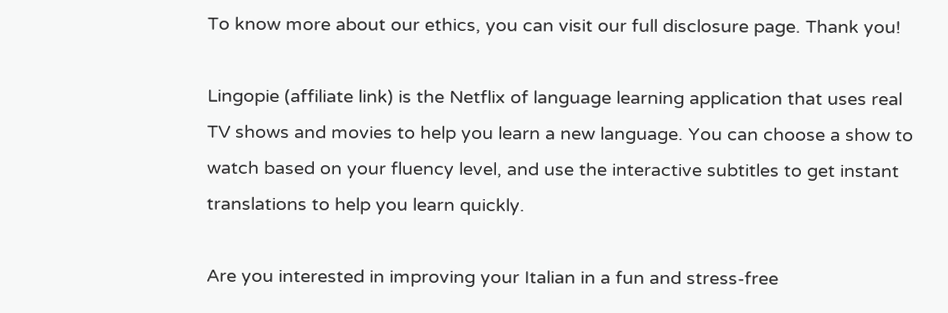To know more about our ethics, you can visit our full disclosure page. Thank you!

Lingopie (affiliate link) is the Netflix of language learning application that uses real TV shows and movies to help you learn a new language. You can choose a show to watch based on your fluency level, and use the interactive subtitles to get instant translations to help you learn quickly.

Are you interested in improving your Italian in a fun and stress-free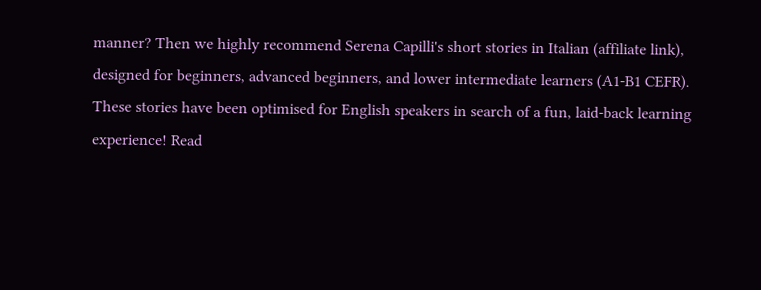manner? Then we highly recommend Serena Capilli's short stories in Italian (affiliate link), designed for beginners, advanced beginners, and lower intermediate learners (A1-B1 CEFR). These stories have been optimised for English speakers in search of a fun, laid-back learning experience! Read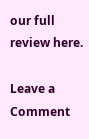our full review here.

Leave a Comment